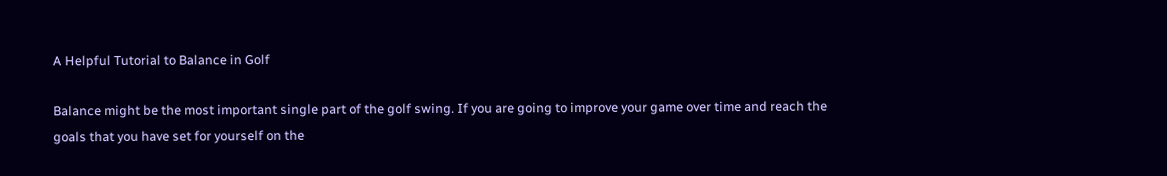A Helpful Tutorial to Balance in Golf

Balance might be the most important single part of the golf swing. If you are going to improve your game over time and reach the goals that you have set for yourself on the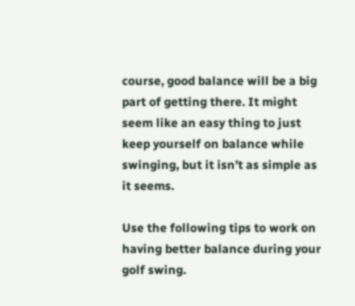course, good balance will be a big part of getting there. It might seem like an easy thing to just keep yourself on balance while swinging, but it isn’t as simple as it seems.

Use the following tips to work on having better balance during your golf swing.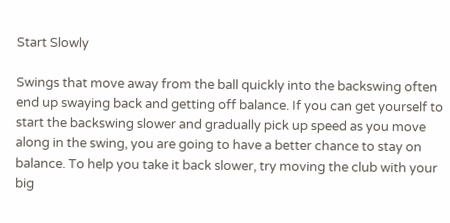Start Slowly

Swings that move away from the ball quickly into the backswing often end up swaying back and getting off balance. If you can get yourself to start the backswing slower and gradually pick up speed as you move along in the swing, you are going to have a better chance to stay on balance. To help you take it back slower, try moving the club with your big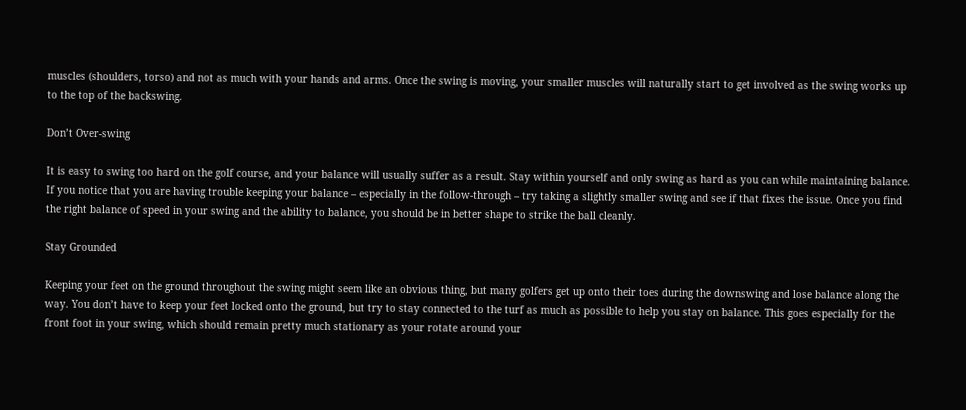muscles (shoulders, torso) and not as much with your hands and arms. Once the swing is moving, your smaller muscles will naturally start to get involved as the swing works up to the top of the backswing.

Don’t Over-swing

It is easy to swing too hard on the golf course, and your balance will usually suffer as a result. Stay within yourself and only swing as hard as you can while maintaining balance. If you notice that you are having trouble keeping your balance – especially in the follow-through – try taking a slightly smaller swing and see if that fixes the issue. Once you find the right balance of speed in your swing and the ability to balance, you should be in better shape to strike the ball cleanly.

Stay Grounded

Keeping your feet on the ground throughout the swing might seem like an obvious thing, but many golfers get up onto their toes during the downswing and lose balance along the way. You don’t have to keep your feet locked onto the ground, but try to stay connected to the turf as much as possible to help you stay on balance. This goes especially for the front foot in your swing, which should remain pretty much stationary as your rotate around your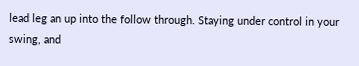lead leg an up into the follow through. Staying under control in your swing, and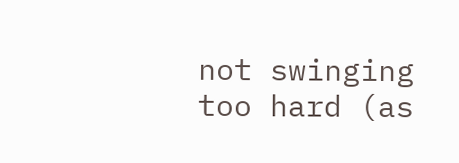not swinging too hard (as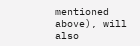mentioned above), will also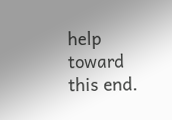help toward this end.